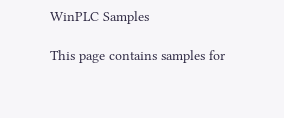WinPLC Samples

This page contains samples for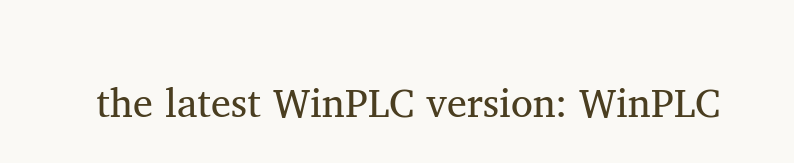the latest WinPLC version: WinPLC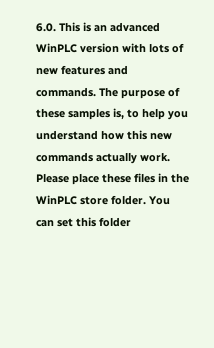6.0. This is an advanced WinPLC version with lots of new features and commands. The purpose of these samples is, to help you understand how this new commands actually work. Please place these files in the WinPLC store folder. You can set this folder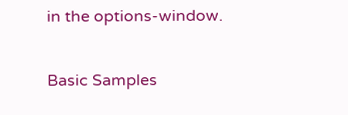in the options-window.

Basic Samples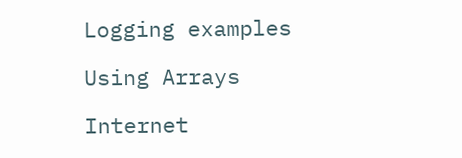Logging examples

Using Arrays

Internet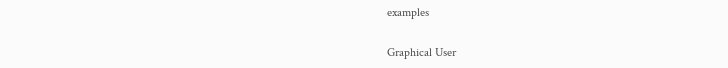examples

Graphical User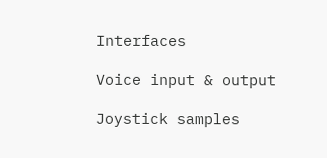Interfaces

Voice input & output

Joystick samples